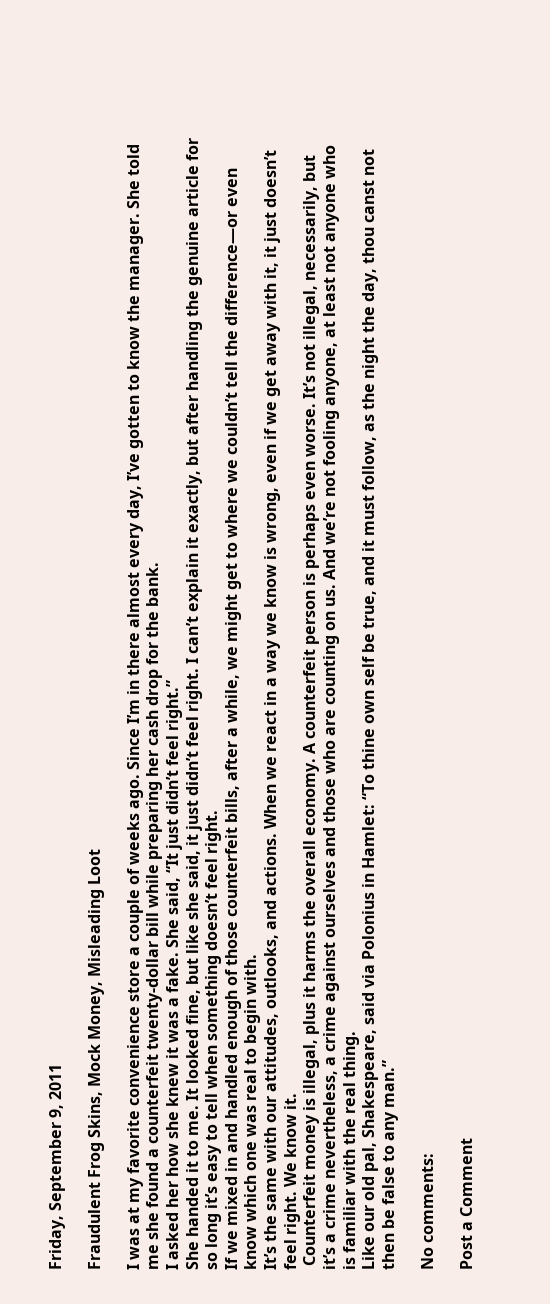Friday, September 9, 2011

Fraudulent Frog Skins, Mock Money, Misleading Loot

I was at my favorite convenience store a couple of weeks ago. Since I’m in there almost every day, I’ve gotten to know the manager. She told me she found a counterfeit twenty-dollar bill while preparing her cash drop for the bank.
I asked her how she knew it was a fake. She said, “It just didn’t feel right.”
She handed it to me. It looked fine, but like she said, it just didn’t feel right. I can’t explain it exactly, but after handling the genuine article for so long it’s easy to tell when something doesn’t feel right.
If we mixed in and handled enough of those counterfeit bills, after a while, we might get to where we couldn’t tell the difference—or even know which one was real to begin with.
It’s the same with our attitudes, outlooks, and actions. When we react in a way we know is wrong, even if we get away with it, it just doesn’t feel right. We know it.
 Counterfeit money is illegal, plus it harms the overall economy. A counterfeit person is perhaps even worse. It’s not illegal, necessarily, but it’s a crime nevertheless, a crime against ourselves and those who are counting on us. And we’re not fooling anyone, at least not anyone who is familiar with the real thing.
Like our old pal, Shakespeare, said via Polonius in Hamlet: “To thine own self be true, and it must follow, as the night the day, thou canst not then be false to any man.”

No comments:

Post a Comment